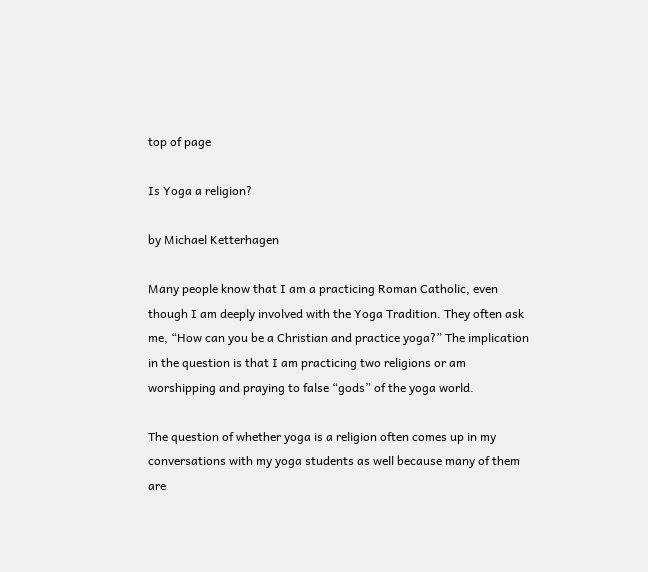top of page

Is Yoga a religion?

by Michael Ketterhagen

Many people know that I am a practicing Roman Catholic, even though I am deeply involved with the Yoga Tradition. They often ask me, “How can you be a Christian and practice yoga?” The implication in the question is that I am practicing two religions or am worshipping and praying to false “gods” of the yoga world.

The question of whether yoga is a religion often comes up in my conversations with my yoga students as well because many of them are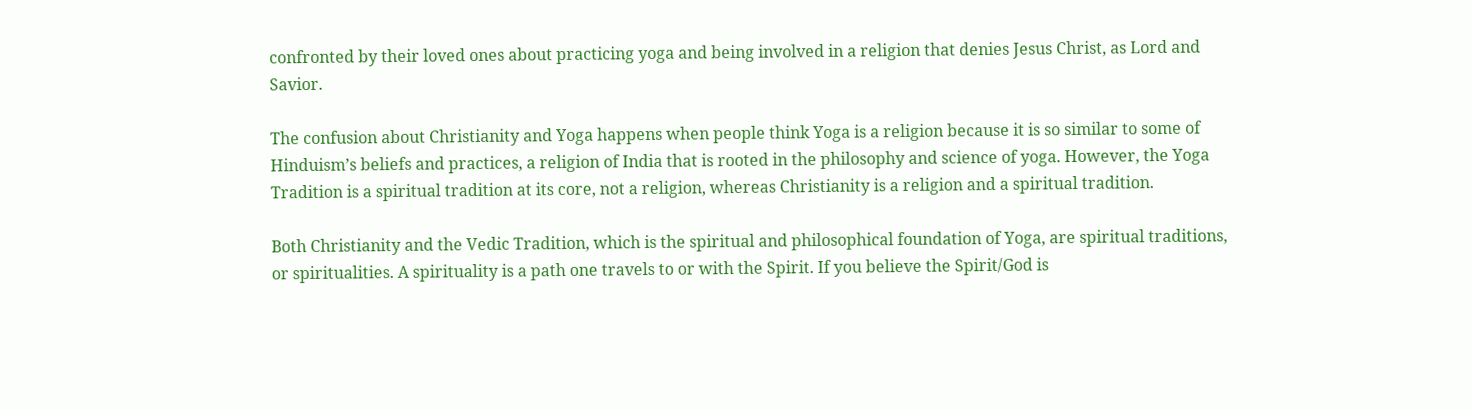confronted by their loved ones about practicing yoga and being involved in a religion that denies Jesus Christ, as Lord and Savior.

The confusion about Christianity and Yoga happens when people think Yoga is a religion because it is so similar to some of Hinduism’s beliefs and practices, a religion of India that is rooted in the philosophy and science of yoga. However, the Yoga Tradition is a spiritual tradition at its core, not a religion, whereas Christianity is a religion and a spiritual tradition.

Both Christianity and the Vedic Tradition, which is the spiritual and philosophical foundation of Yoga, are spiritual traditions, or spiritualities. A spirituality is a path one travels to or with the Spirit. If you believe the Spirit/God is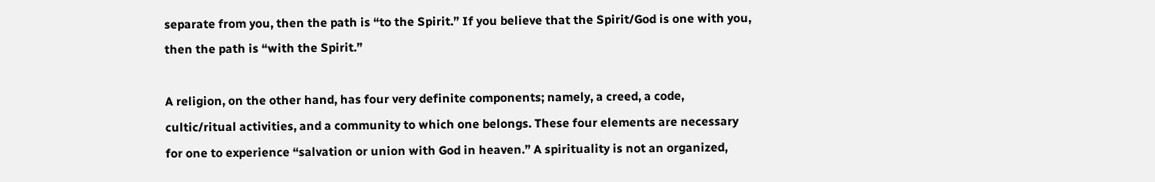separate from you, then the path is “to the Spirit.” If you believe that the Spirit/God is one with you, then the path is “with the Spirit.”

A religion, on the other hand, has four very definite components; namely, a creed, a code, cultic/ritual activities, and a community to which one belongs. These four elements are necessary for one to experience “salvation or union with God in heaven.” A spirituality is not an organized,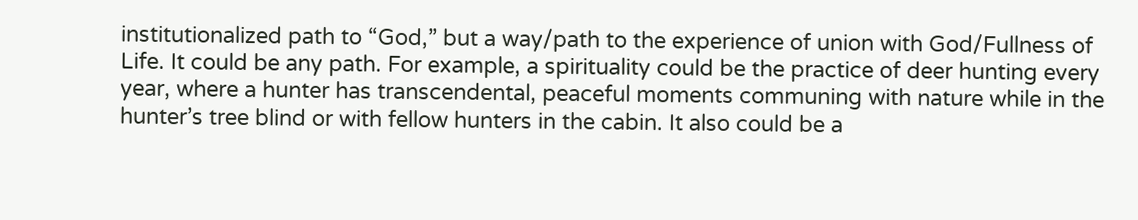institutionalized path to “God,” but a way/path to the experience of union with God/Fullness of Life. It could be any path. For example, a spirituality could be the practice of deer hunting every year, where a hunter has transcendental, peaceful moments communing with nature while in the hunter’s tree blind or with fellow hunters in the cabin. It also could be a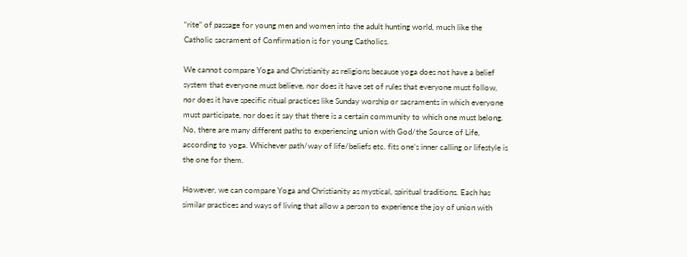“rite” of passage for young men and women into the adult hunting world, much like the Catholic sacrament of Confirmation is for young Catholics.

We cannot compare Yoga and Christianity as religions because yoga does not have a belief system that everyone must believe, nor does it have set of rules that everyone must follow, nor does it have specific ritual practices like Sunday worship or sacraments in which everyone must participate, nor does it say that there is a certain community to which one must belong. No, there are many different paths to experiencing union with God/the Source of Life, according to yoga. Whichever path/way of life/beliefs etc. fits one’s inner calling or lifestyle is the one for them.

However, we can compare Yoga and Christianity as mystical, spiritual traditions. Each has similar practices and ways of living that allow a person to experience the joy of union with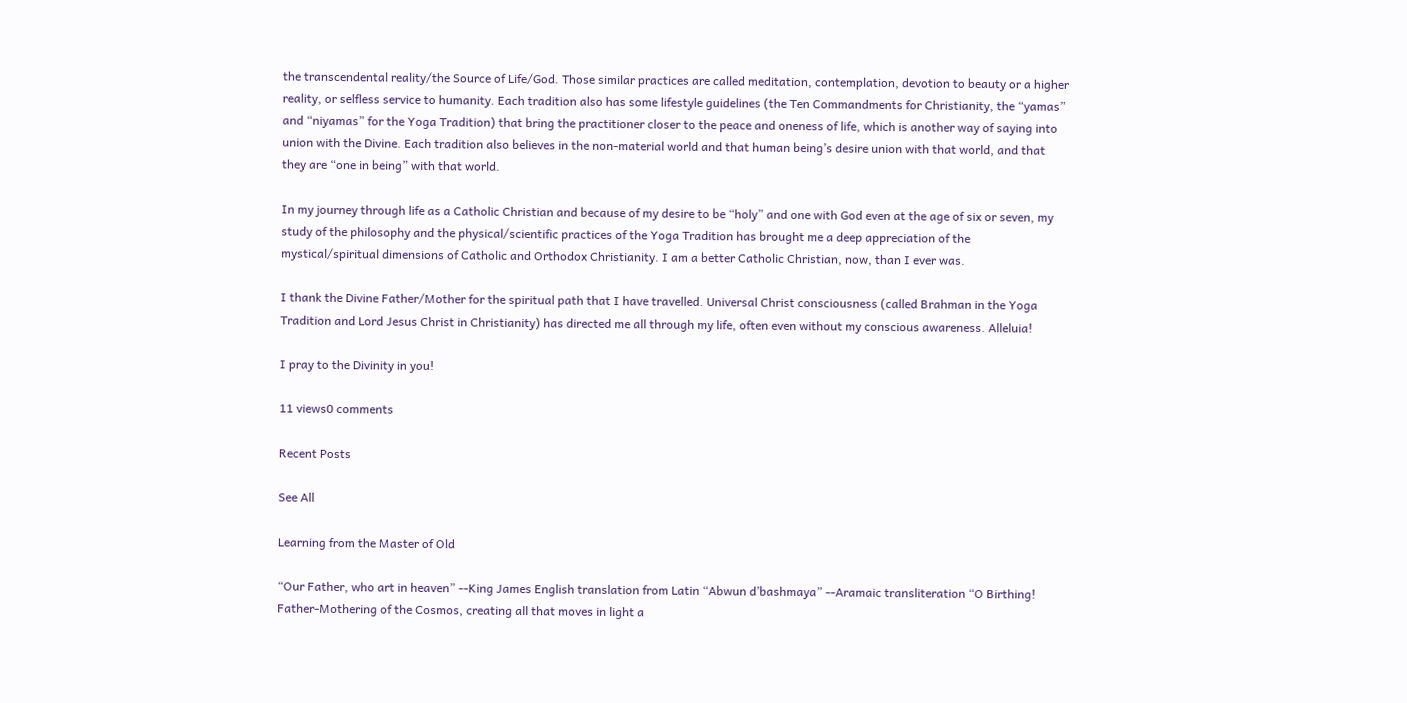the transcendental reality/the Source of Life/God. Those similar practices are called meditation, contemplation, devotion to beauty or a higher reality, or selfless service to humanity. Each tradition also has some lifestyle guidelines (the Ten Commandments for Christianity, the “yamas” and “niyamas” for the Yoga Tradition) that bring the practitioner closer to the peace and oneness of life, which is another way of saying into union with the Divine. Each tradition also believes in the non-material world and that human being’s desire union with that world, and that they are “one in being” with that world.

In my journey through life as a Catholic Christian and because of my desire to be “holy” and one with God even at the age of six or seven, my study of the philosophy and the physical/scientific practices of the Yoga Tradition has brought me a deep appreciation of the mystical/spiritual dimensions of Catholic and Orthodox Christianity. I am a better Catholic Christian, now, than I ever was.

I thank the Divine Father/Mother for the spiritual path that I have travelled. Universal Christ consciousness (called Brahman in the Yoga Tradition and Lord Jesus Christ in Christianity) has directed me all through my life, often even without my conscious awareness. Alleluia!

I pray to the Divinity in you!

11 views0 comments

Recent Posts

See All

Learning from the Master of Old

“Our Father, who art in heaven” --King James English translation from Latin “Abwun d’bashmaya” --Aramaic transliteration “O Birthing! Father-Mothering of the Cosmos, creating all that moves in light a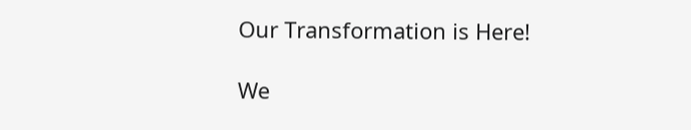Our Transformation is Here!

We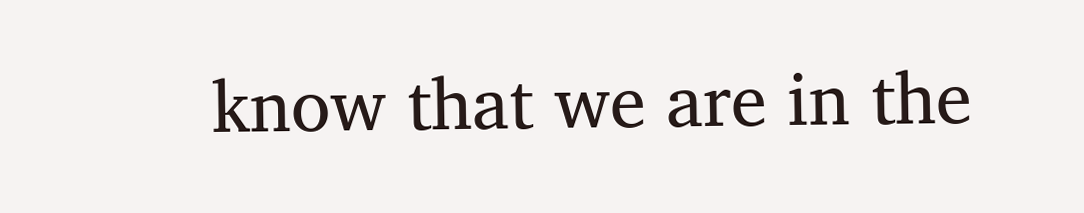know that we are in the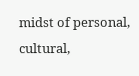midst of personal, cultural,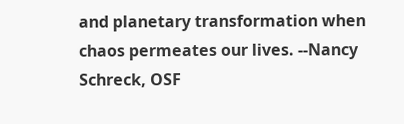and planetary transformation when chaos permeates our lives. --Nancy Schreck, OSF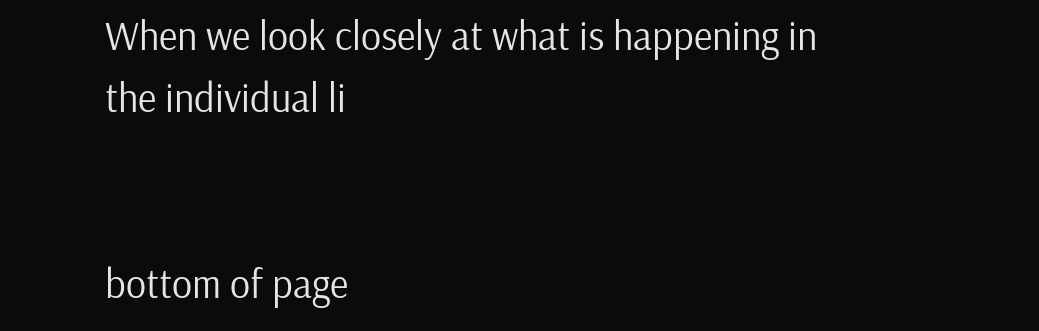When we look closely at what is happening in the individual li


bottom of page